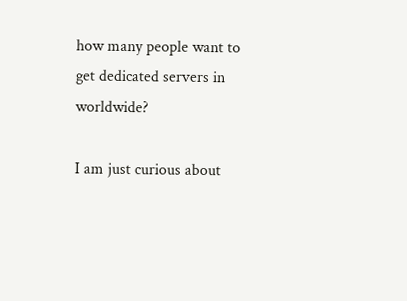how many people want to get dedicated servers in worldwide?

I am just curious about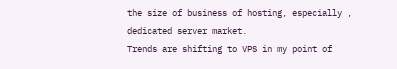the size of business of hosting, especially , dedicated server market.
Trends are shifting to VPS in my point of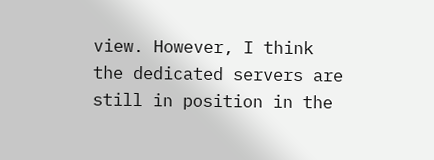view. However, I think the dedicated servers are still in position in the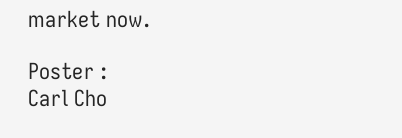market now.

Poster :
Carl Cho